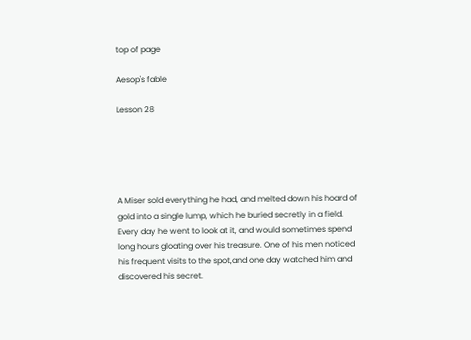top of page

Aesop's fable

Lesson 28





A Miser sold everything he had, and melted down his hoard of gold into a single lump, which he buried secretly in a field. Every day he went to look at it, and would sometimes spend long hours gloating over his treasure. One of his men noticed his frequent visits to the spot,and one day watched him and discovered his secret.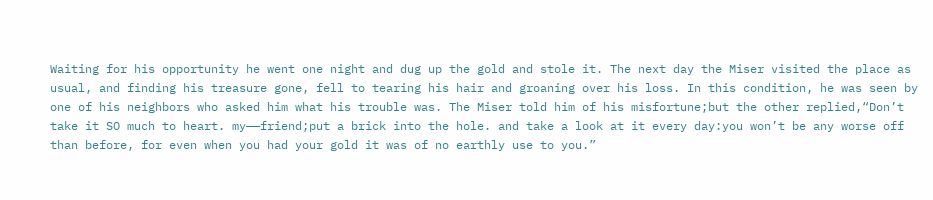Waiting for his opportunity he went one night and dug up the gold and stole it. The next day the Miser visited the place as usual, and finding his treasure gone, fell to tearing his hair and groaning over his loss. In this condition, he was seen by one of his neighbors who asked him what his trouble was. The Miser told him of his misfortune;but the other replied,“Don’t take it SO much to heart. my——friend;put a brick into the hole. and take a look at it every day:you won’t be any worse off than before, for even when you had your gold it was of no earthly use to you.”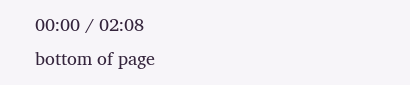00:00 / 02:08
bottom of page